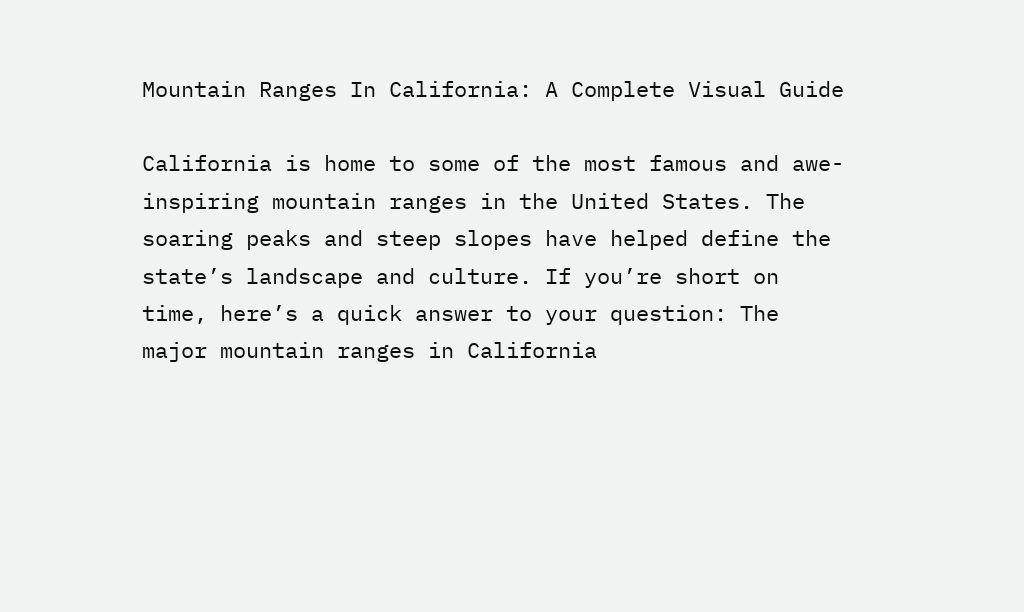Mountain Ranges In California: A Complete Visual Guide

California is home to some of the most famous and awe-inspiring mountain ranges in the United States. The soaring peaks and steep slopes have helped define the state’s landscape and culture. If you’re short on time, here’s a quick answer to your question: The major mountain ranges in California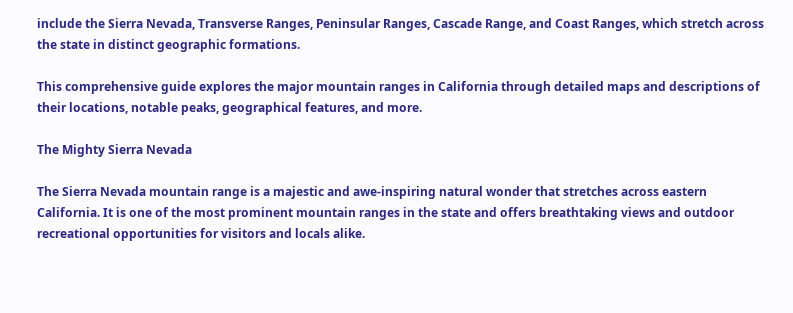include the Sierra Nevada, Transverse Ranges, Peninsular Ranges, Cascade Range, and Coast Ranges, which stretch across the state in distinct geographic formations.

This comprehensive guide explores the major mountain ranges in California through detailed maps and descriptions of their locations, notable peaks, geographical features, and more.

The Mighty Sierra Nevada

The Sierra Nevada mountain range is a majestic and awe-inspiring natural wonder that stretches across eastern California. It is one of the most prominent mountain ranges in the state and offers breathtaking views and outdoor recreational opportunities for visitors and locals alike.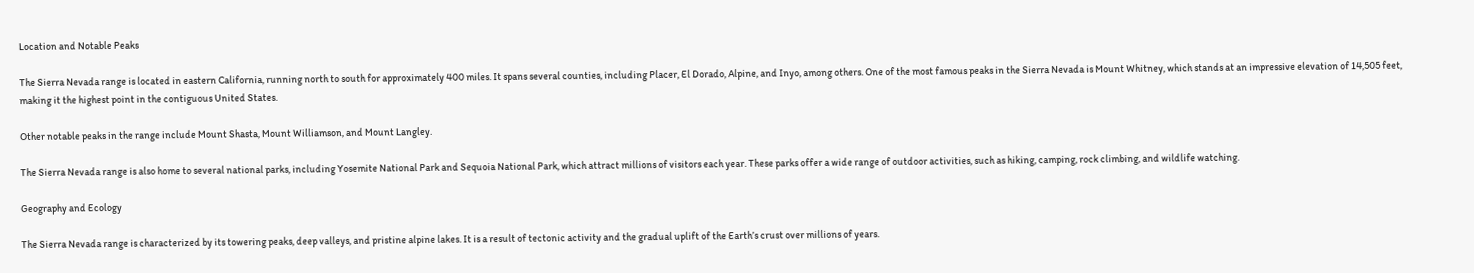Location and Notable Peaks

The Sierra Nevada range is located in eastern California, running north to south for approximately 400 miles. It spans several counties, including Placer, El Dorado, Alpine, and Inyo, among others. One of the most famous peaks in the Sierra Nevada is Mount Whitney, which stands at an impressive elevation of 14,505 feet, making it the highest point in the contiguous United States.

Other notable peaks in the range include Mount Shasta, Mount Williamson, and Mount Langley.

The Sierra Nevada range is also home to several national parks, including Yosemite National Park and Sequoia National Park, which attract millions of visitors each year. These parks offer a wide range of outdoor activities, such as hiking, camping, rock climbing, and wildlife watching.

Geography and Ecology

The Sierra Nevada range is characterized by its towering peaks, deep valleys, and pristine alpine lakes. It is a result of tectonic activity and the gradual uplift of the Earth’s crust over millions of years.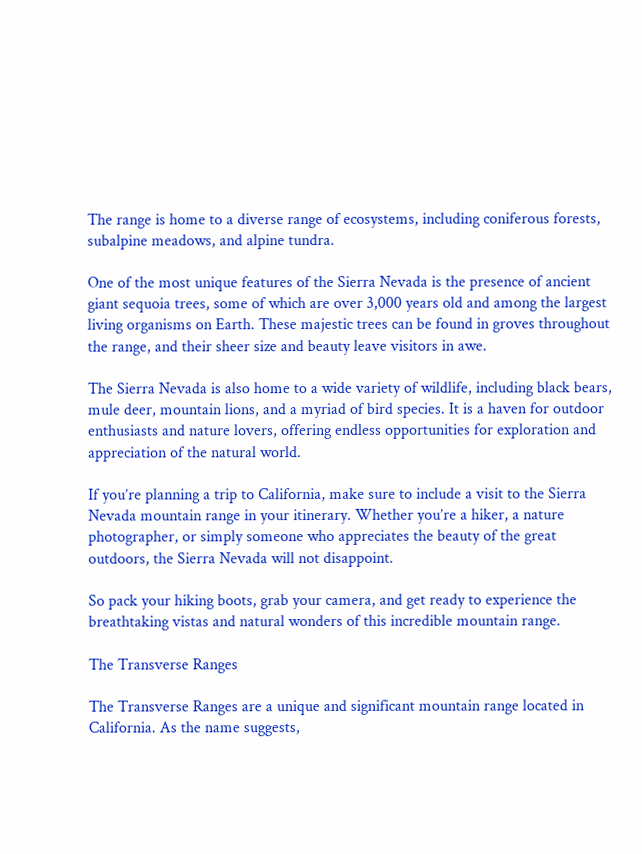The range is home to a diverse range of ecosystems, including coniferous forests, subalpine meadows, and alpine tundra.

One of the most unique features of the Sierra Nevada is the presence of ancient giant sequoia trees, some of which are over 3,000 years old and among the largest living organisms on Earth. These majestic trees can be found in groves throughout the range, and their sheer size and beauty leave visitors in awe.

The Sierra Nevada is also home to a wide variety of wildlife, including black bears, mule deer, mountain lions, and a myriad of bird species. It is a haven for outdoor enthusiasts and nature lovers, offering endless opportunities for exploration and appreciation of the natural world.

If you’re planning a trip to California, make sure to include a visit to the Sierra Nevada mountain range in your itinerary. Whether you’re a hiker, a nature photographer, or simply someone who appreciates the beauty of the great outdoors, the Sierra Nevada will not disappoint.

So pack your hiking boots, grab your camera, and get ready to experience the breathtaking vistas and natural wonders of this incredible mountain range.

The Transverse Ranges

The Transverse Ranges are a unique and significant mountain range located in California. As the name suggests,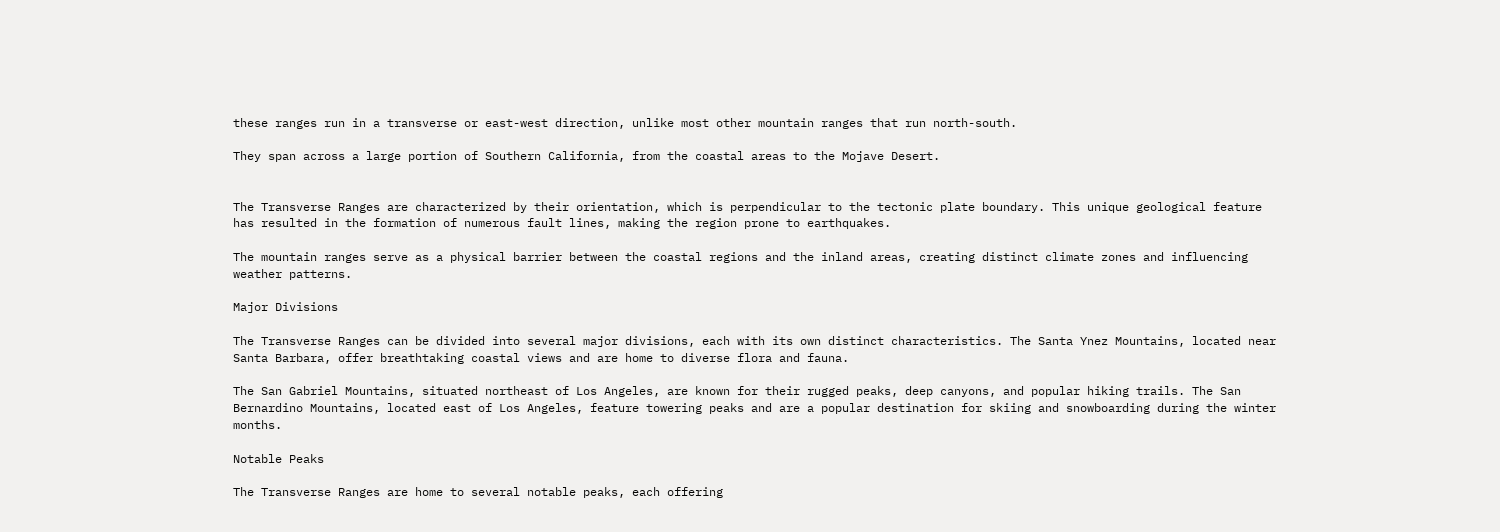these ranges run in a transverse or east-west direction, unlike most other mountain ranges that run north-south.

They span across a large portion of Southern California, from the coastal areas to the Mojave Desert.


The Transverse Ranges are characterized by their orientation, which is perpendicular to the tectonic plate boundary. This unique geological feature has resulted in the formation of numerous fault lines, making the region prone to earthquakes.

The mountain ranges serve as a physical barrier between the coastal regions and the inland areas, creating distinct climate zones and influencing weather patterns.

Major Divisions

The Transverse Ranges can be divided into several major divisions, each with its own distinct characteristics. The Santa Ynez Mountains, located near Santa Barbara, offer breathtaking coastal views and are home to diverse flora and fauna.

The San Gabriel Mountains, situated northeast of Los Angeles, are known for their rugged peaks, deep canyons, and popular hiking trails. The San Bernardino Mountains, located east of Los Angeles, feature towering peaks and are a popular destination for skiing and snowboarding during the winter months.

Notable Peaks

The Transverse Ranges are home to several notable peaks, each offering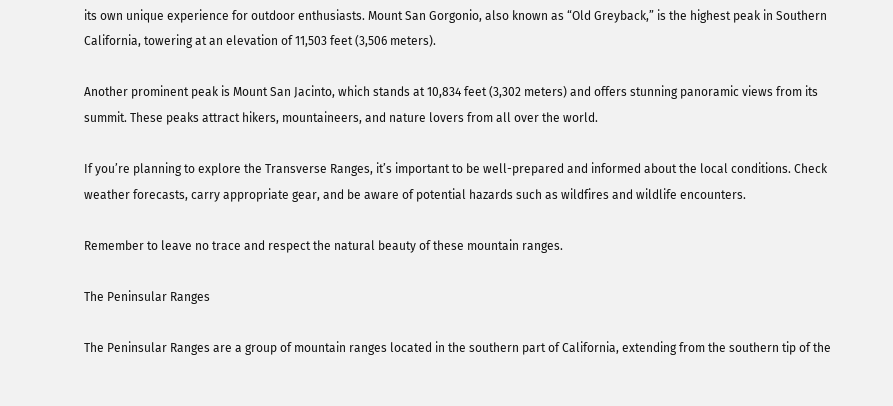its own unique experience for outdoor enthusiasts. Mount San Gorgonio, also known as “Old Greyback,” is the highest peak in Southern California, towering at an elevation of 11,503 feet (3,506 meters).

Another prominent peak is Mount San Jacinto, which stands at 10,834 feet (3,302 meters) and offers stunning panoramic views from its summit. These peaks attract hikers, mountaineers, and nature lovers from all over the world.

If you’re planning to explore the Transverse Ranges, it’s important to be well-prepared and informed about the local conditions. Check weather forecasts, carry appropriate gear, and be aware of potential hazards such as wildfires and wildlife encounters.

Remember to leave no trace and respect the natural beauty of these mountain ranges.

The Peninsular Ranges

The Peninsular Ranges are a group of mountain ranges located in the southern part of California, extending from the southern tip of the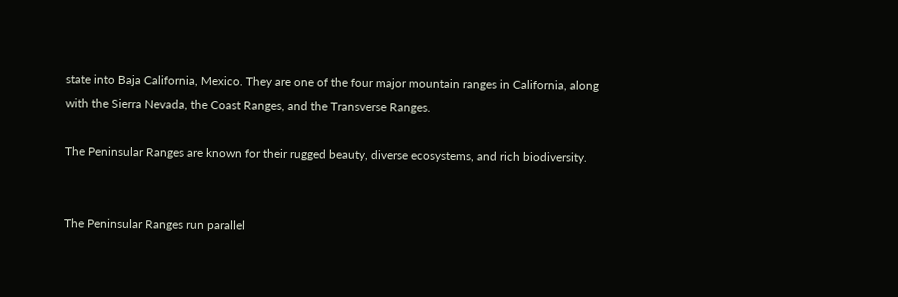state into Baja California, Mexico. They are one of the four major mountain ranges in California, along with the Sierra Nevada, the Coast Ranges, and the Transverse Ranges.

The Peninsular Ranges are known for their rugged beauty, diverse ecosystems, and rich biodiversity.


The Peninsular Ranges run parallel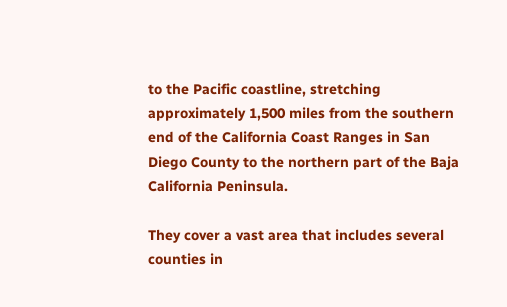to the Pacific coastline, stretching approximately 1,500 miles from the southern end of the California Coast Ranges in San Diego County to the northern part of the Baja California Peninsula.

They cover a vast area that includes several counties in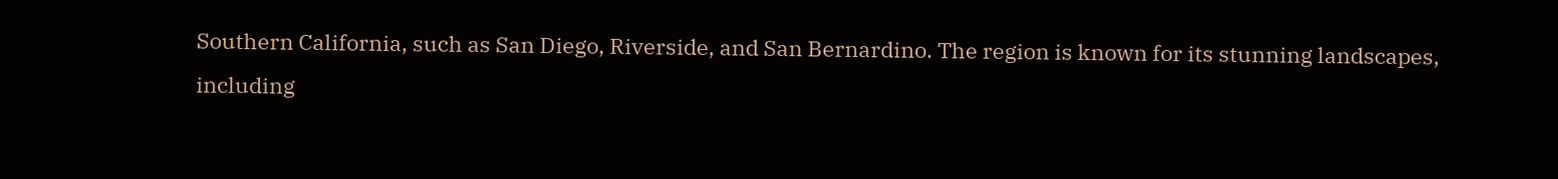Southern California, such as San Diego, Riverside, and San Bernardino. The region is known for its stunning landscapes, including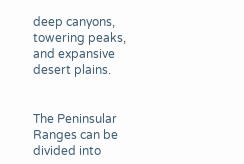deep canyons, towering peaks, and expansive desert plains.


The Peninsular Ranges can be divided into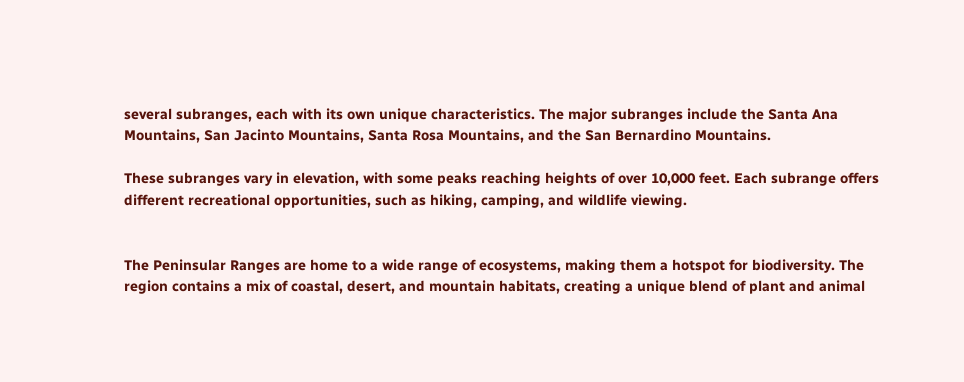several subranges, each with its own unique characteristics. The major subranges include the Santa Ana Mountains, San Jacinto Mountains, Santa Rosa Mountains, and the San Bernardino Mountains.

These subranges vary in elevation, with some peaks reaching heights of over 10,000 feet. Each subrange offers different recreational opportunities, such as hiking, camping, and wildlife viewing.


The Peninsular Ranges are home to a wide range of ecosystems, making them a hotspot for biodiversity. The region contains a mix of coastal, desert, and mountain habitats, creating a unique blend of plant and animal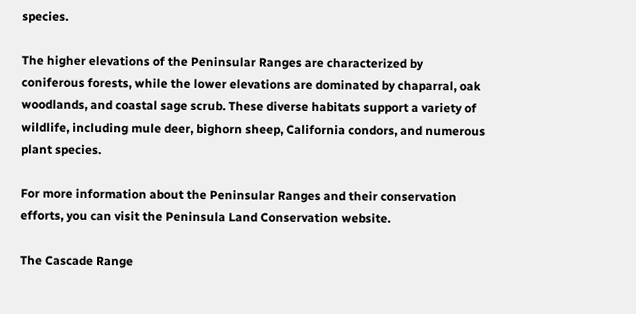species.

The higher elevations of the Peninsular Ranges are characterized by coniferous forests, while the lower elevations are dominated by chaparral, oak woodlands, and coastal sage scrub. These diverse habitats support a variety of wildlife, including mule deer, bighorn sheep, California condors, and numerous plant species.

For more information about the Peninsular Ranges and their conservation efforts, you can visit the Peninsula Land Conservation website.

The Cascade Range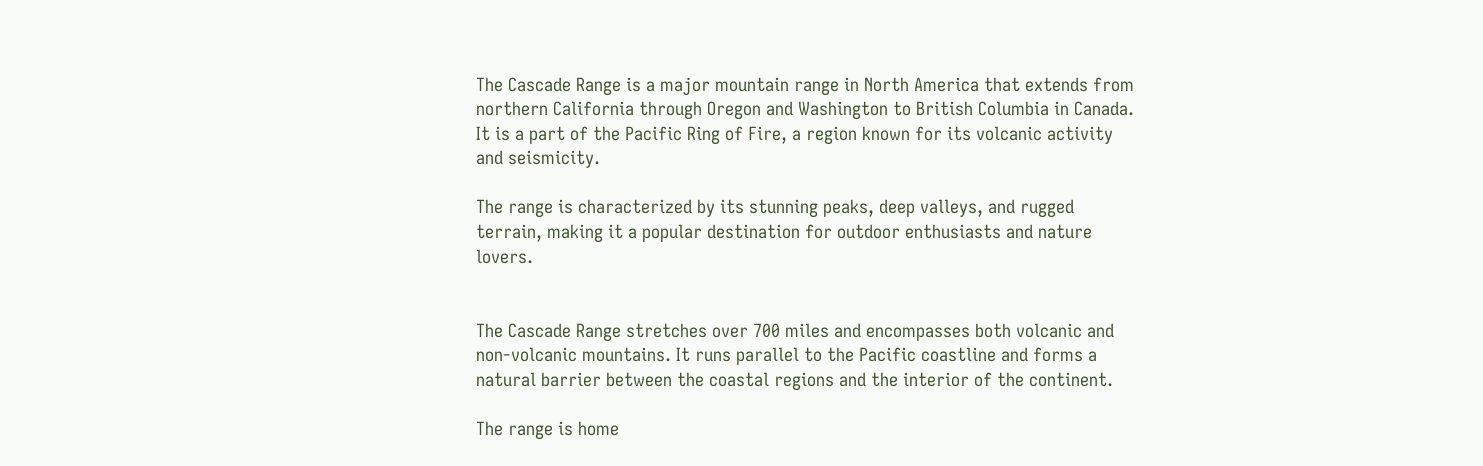The Cascade Range is a major mountain range in North America that extends from northern California through Oregon and Washington to British Columbia in Canada. It is a part of the Pacific Ring of Fire, a region known for its volcanic activity and seismicity.

The range is characterized by its stunning peaks, deep valleys, and rugged terrain, making it a popular destination for outdoor enthusiasts and nature lovers.


The Cascade Range stretches over 700 miles and encompasses both volcanic and non-volcanic mountains. It runs parallel to the Pacific coastline and forms a natural barrier between the coastal regions and the interior of the continent.

The range is home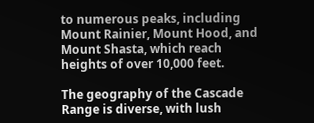to numerous peaks, including Mount Rainier, Mount Hood, and Mount Shasta, which reach heights of over 10,000 feet.

The geography of the Cascade Range is diverse, with lush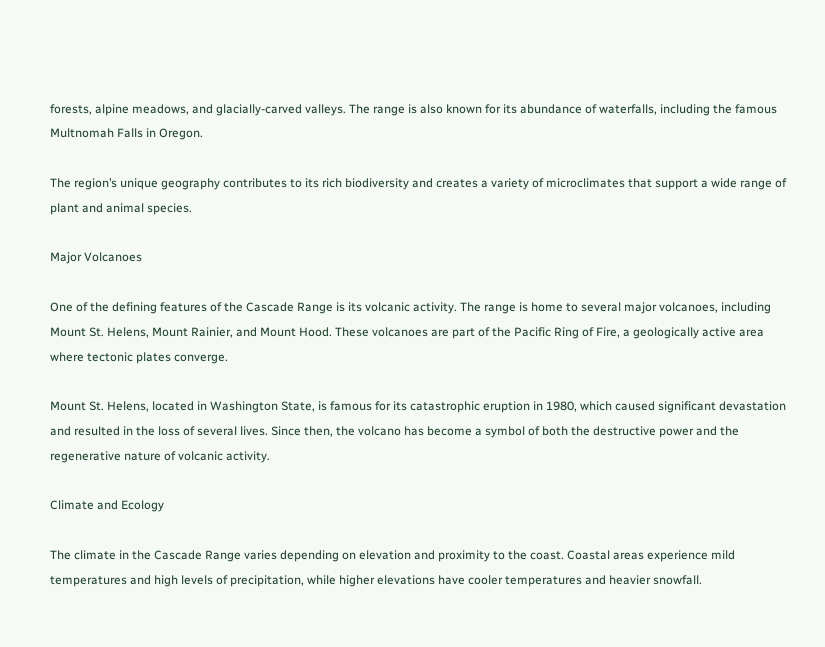forests, alpine meadows, and glacially-carved valleys. The range is also known for its abundance of waterfalls, including the famous Multnomah Falls in Oregon.

The region’s unique geography contributes to its rich biodiversity and creates a variety of microclimates that support a wide range of plant and animal species.

Major Volcanoes

One of the defining features of the Cascade Range is its volcanic activity. The range is home to several major volcanoes, including Mount St. Helens, Mount Rainier, and Mount Hood. These volcanoes are part of the Pacific Ring of Fire, a geologically active area where tectonic plates converge.

Mount St. Helens, located in Washington State, is famous for its catastrophic eruption in 1980, which caused significant devastation and resulted in the loss of several lives. Since then, the volcano has become a symbol of both the destructive power and the regenerative nature of volcanic activity.

Climate and Ecology

The climate in the Cascade Range varies depending on elevation and proximity to the coast. Coastal areas experience mild temperatures and high levels of precipitation, while higher elevations have cooler temperatures and heavier snowfall.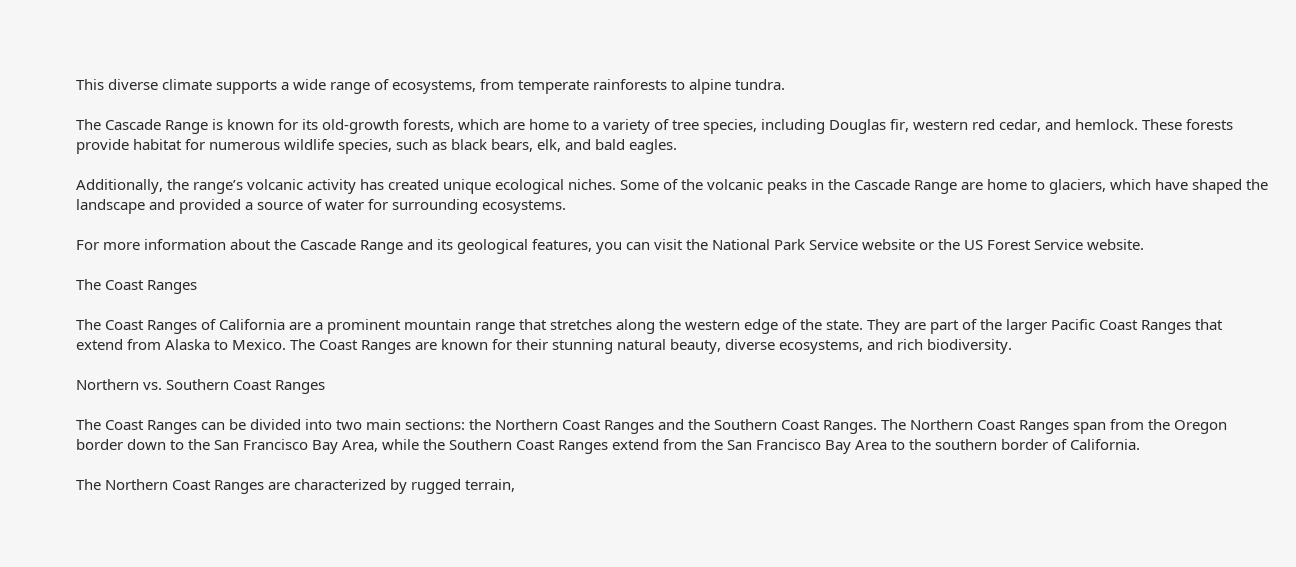This diverse climate supports a wide range of ecosystems, from temperate rainforests to alpine tundra.

The Cascade Range is known for its old-growth forests, which are home to a variety of tree species, including Douglas fir, western red cedar, and hemlock. These forests provide habitat for numerous wildlife species, such as black bears, elk, and bald eagles.

Additionally, the range’s volcanic activity has created unique ecological niches. Some of the volcanic peaks in the Cascade Range are home to glaciers, which have shaped the landscape and provided a source of water for surrounding ecosystems.

For more information about the Cascade Range and its geological features, you can visit the National Park Service website or the US Forest Service website.

The Coast Ranges

The Coast Ranges of California are a prominent mountain range that stretches along the western edge of the state. They are part of the larger Pacific Coast Ranges that extend from Alaska to Mexico. The Coast Ranges are known for their stunning natural beauty, diverse ecosystems, and rich biodiversity.

Northern vs. Southern Coast Ranges

The Coast Ranges can be divided into two main sections: the Northern Coast Ranges and the Southern Coast Ranges. The Northern Coast Ranges span from the Oregon border down to the San Francisco Bay Area, while the Southern Coast Ranges extend from the San Francisco Bay Area to the southern border of California.

The Northern Coast Ranges are characterized by rugged terrain,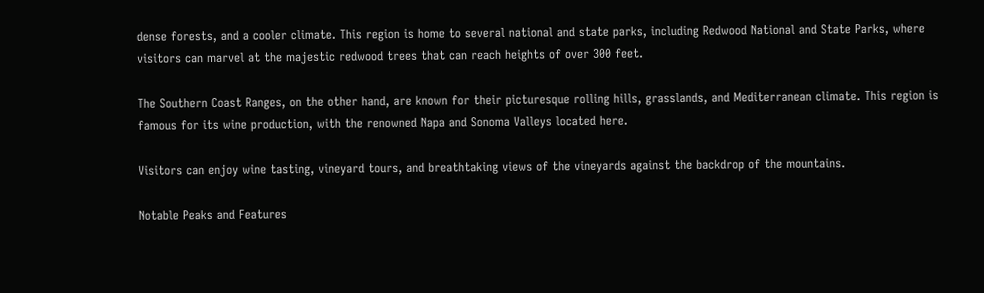dense forests, and a cooler climate. This region is home to several national and state parks, including Redwood National and State Parks, where visitors can marvel at the majestic redwood trees that can reach heights of over 300 feet.

The Southern Coast Ranges, on the other hand, are known for their picturesque rolling hills, grasslands, and Mediterranean climate. This region is famous for its wine production, with the renowned Napa and Sonoma Valleys located here.

Visitors can enjoy wine tasting, vineyard tours, and breathtaking views of the vineyards against the backdrop of the mountains.

Notable Peaks and Features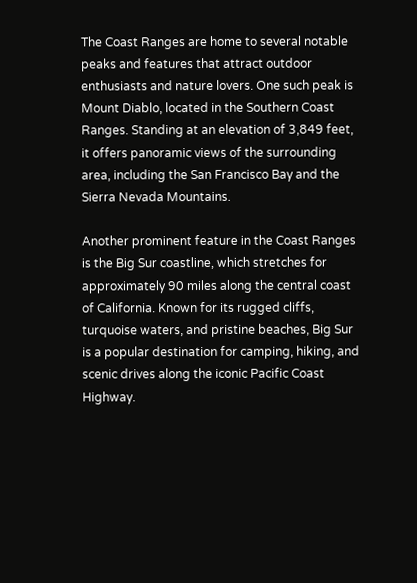The Coast Ranges are home to several notable peaks and features that attract outdoor enthusiasts and nature lovers. One such peak is Mount Diablo, located in the Southern Coast Ranges. Standing at an elevation of 3,849 feet, it offers panoramic views of the surrounding area, including the San Francisco Bay and the Sierra Nevada Mountains.

Another prominent feature in the Coast Ranges is the Big Sur coastline, which stretches for approximately 90 miles along the central coast of California. Known for its rugged cliffs, turquoise waters, and pristine beaches, Big Sur is a popular destination for camping, hiking, and scenic drives along the iconic Pacific Coast Highway.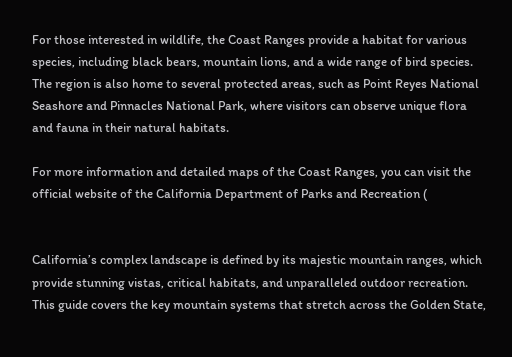For those interested in wildlife, the Coast Ranges provide a habitat for various species, including black bears, mountain lions, and a wide range of bird species. The region is also home to several protected areas, such as Point Reyes National Seashore and Pinnacles National Park, where visitors can observe unique flora and fauna in their natural habitats.

For more information and detailed maps of the Coast Ranges, you can visit the official website of the California Department of Parks and Recreation (


California’s complex landscape is defined by its majestic mountain ranges, which provide stunning vistas, critical habitats, and unparalleled outdoor recreation. This guide covers the key mountain systems that stretch across the Golden State,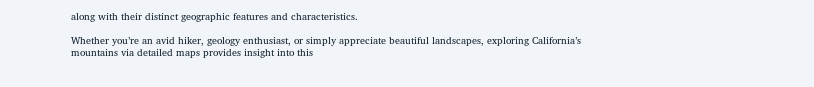along with their distinct geographic features and characteristics.

Whether you’re an avid hiker, geology enthusiast, or simply appreciate beautiful landscapes, exploring California’s mountains via detailed maps provides insight into this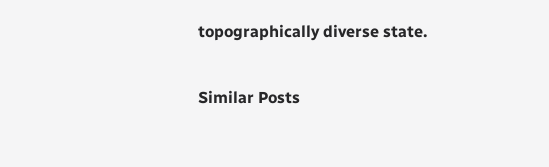topographically diverse state.

Similar Posts